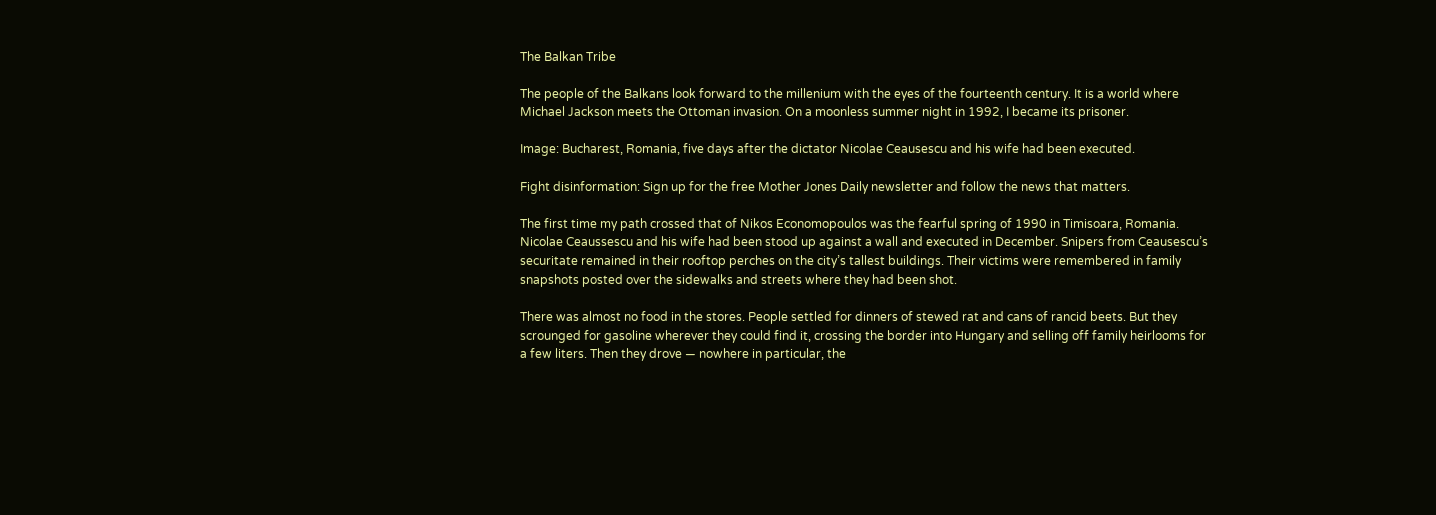The Balkan Tribe

The people of the Balkans look forward to the millenium with the eyes of the fourteenth century. It is a world where Michael Jackson meets the Ottoman invasion. On a moonless summer night in 1992, I became its prisoner.

Image: Bucharest, Romania, five days after the dictator Nicolae Ceausescu and his wife had been executed.

Fight disinformation: Sign up for the free Mother Jones Daily newsletter and follow the news that matters.

The first time my path crossed that of Nikos Economopoulos was the fearful spring of 1990 in Timisoara, Romania. Nicolae Ceaussescu and his wife had been stood up against a wall and executed in December. Snipers from Ceausescu’s securitate remained in their rooftop perches on the city’s tallest buildings. Their victims were remembered in family snapshots posted over the sidewalks and streets where they had been shot.

There was almost no food in the stores. People settled for dinners of stewed rat and cans of rancid beets. But they scrounged for gasoline wherever they could find it, crossing the border into Hungary and selling off family heirlooms for a few liters. Then they drove — nowhere in particular, the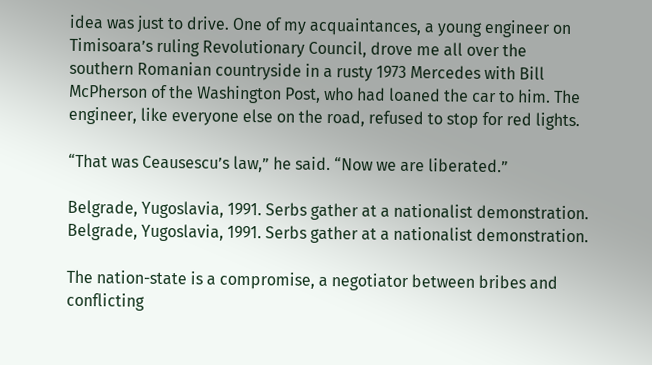idea was just to drive. One of my acquaintances, a young engineer on Timisoara’s ruling Revolutionary Council, drove me all over the southern Romanian countryside in a rusty 1973 Mercedes with Bill McPherson of the Washington Post, who had loaned the car to him. The engineer, like everyone else on the road, refused to stop for red lights.

“That was Ceausescu’s law,” he said. “Now we are liberated.”

Belgrade, Yugoslavia, 1991. Serbs gather at a nationalist demonstration.
Belgrade, Yugoslavia, 1991. Serbs gather at a nationalist demonstration.

The nation-state is a compromise, a negotiator between bribes and conflicting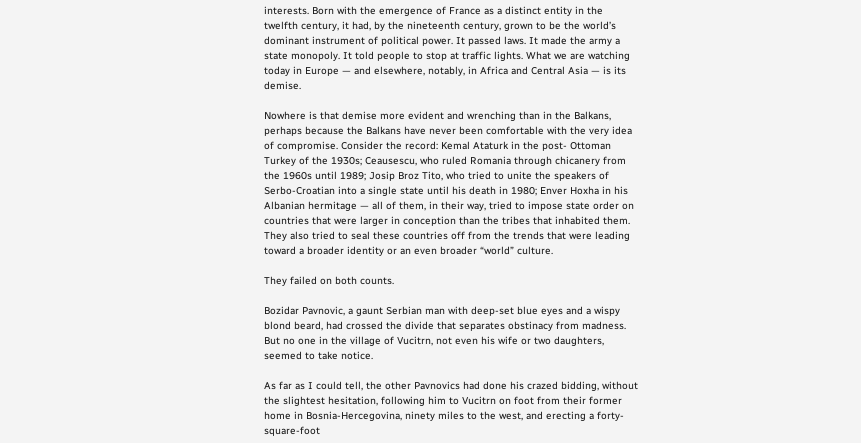interests. Born with the emergence of France as a distinct entity in the twelfth century, it had, by the nineteenth century, grown to be the world’s dominant instrument of political power. It passed laws. It made the army a state monopoly. It told people to stop at traffic lights. What we are watching today in Europe — and elsewhere, notably, in Africa and Central Asia — is its demise.

Nowhere is that demise more evident and wrenching than in the Balkans, perhaps because the Balkans have never been comfortable with the very idea of compromise. Consider the record: Kemal Ataturk in the post- Ottoman Turkey of the 1930s; Ceausescu, who ruled Romania through chicanery from the 1960s until 1989; Josip Broz Tito, who tried to unite the speakers of Serbo-Croatian into a single state until his death in 1980; Enver Hoxha in his Albanian hermitage — all of them, in their way, tried to impose state order on countries that were larger in conception than the tribes that inhabited them. They also tried to seal these countries off from the trends that were leading toward a broader identity or an even broader “world” culture.

They failed on both counts.

Bozidar Pavnovic, a gaunt Serbian man with deep-set blue eyes and a wispy blond beard, had crossed the divide that separates obstinacy from madness. But no one in the village of Vucitrn, not even his wife or two daughters, seemed to take notice.

As far as I could tell, the other Pavnovics had done his crazed bidding, without the slightest hesitation, following him to Vucitrn on foot from their former home in Bosnia-Hercegovina, ninety miles to the west, and erecting a forty-square-foot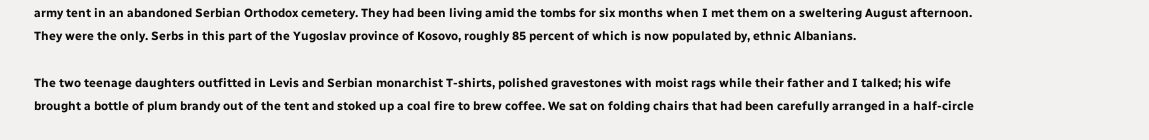army tent in an abandoned Serbian Orthodox cemetery. They had been living amid the tombs for six months when I met them on a sweltering August afternoon. They were the only. Serbs in this part of the Yugoslav province of Kosovo, roughly 85 percent of which is now populated by, ethnic Albanians.

The two teenage daughters outfitted in Levis and Serbian monarchist T-shirts, polished gravestones with moist rags while their father and I talked; his wife brought a bottle of plum brandy out of the tent and stoked up a coal fire to brew coffee. We sat on folding chairs that had been carefully arranged in a half-circle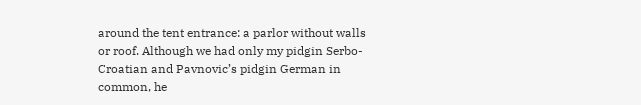around the tent entrance: a parlor without walls or roof. Although we had only my pidgin Serbo- Croatian and Pavnovic’s pidgin German in common, he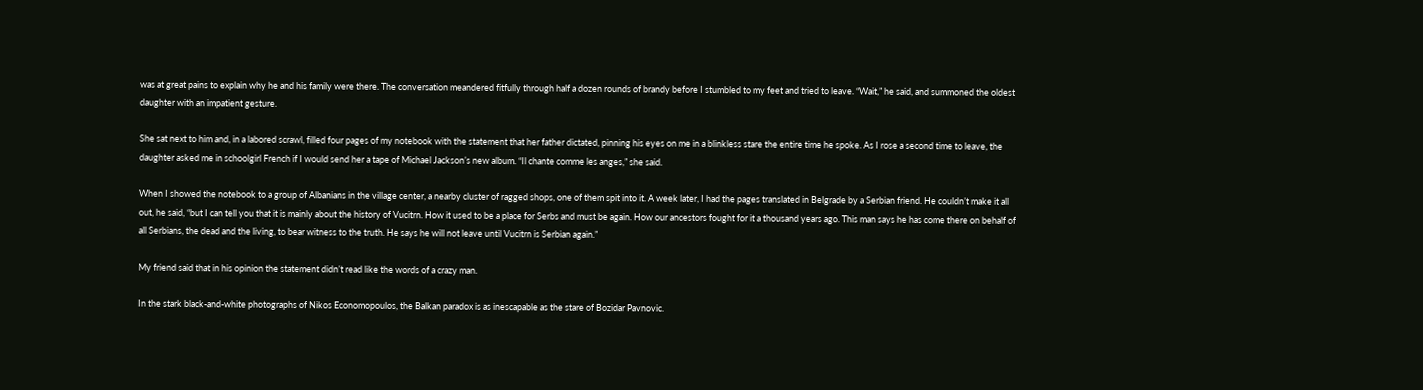was at great pains to explain why he and his family were there. The conversation meandered fitfully through half a dozen rounds of brandy before I stumbled to my feet and tried to leave. “Wait,” he said, and summoned the oldest daughter with an impatient gesture.

She sat next to him and, in a labored scrawl, filled four pages of my notebook with the statement that her father dictated, pinning his eyes on me in a blinkless stare the entire time he spoke. As I rose a second time to leave, the daughter asked me in schoolgirl French if I would send her a tape of Michael Jackson’s new album. “Il chante comme les anges,” she said.

When I showed the notebook to a group of Albanians in the village center, a nearby cluster of ragged shops, one of them spit into it. A week later, I had the pages translated in Belgrade by a Serbian friend. He couldn’t make it all out, he said, “but I can tell you that it is mainly about the history of Vucitrn. How it used to be a place for Serbs and must be again. How our ancestors fought for it a thousand years ago. This man says he has come there on behalf of all Serbians, the dead and the living, to bear witness to the truth. He says he will not leave until Vucitrn is Serbian again.”

My friend said that in his opinion the statement didn’t read like the words of a crazy man.

In the stark black-and-white photographs of Nikos Economopoulos, the Balkan paradox is as inescapable as the stare of Bozidar Pavnovic.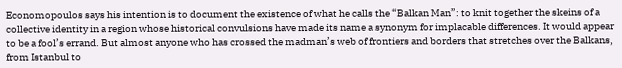Economopoulos says his intention is to document the existence of what he calls the “Balkan Man”: to knit together the skeins of a collective identity in a region whose historical convulsions have made its name a synonym for implacable differences. It would appear to be a fool’s errand. But almost anyone who has crossed the madman’s web of frontiers and borders that stretches over the Balkans, from Istanbul to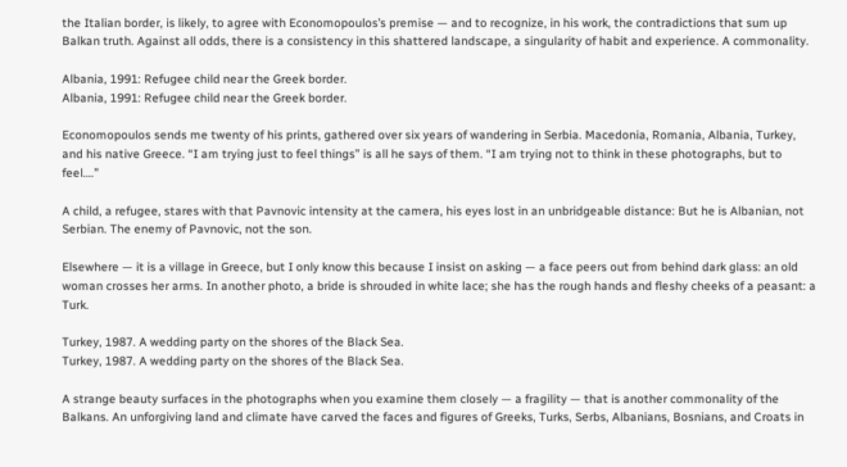the Italian border, is likely, to agree with Economopoulos’s premise — and to recognize, in his work, the contradictions that sum up Balkan truth. Against all odds, there is a consistency in this shattered landscape, a singularity of habit and experience. A commonality.

Albania, 1991: Refugee child near the Greek border.
Albania, 1991: Refugee child near the Greek border.

Economopoulos sends me twenty of his prints, gathered over six years of wandering in Serbia. Macedonia, Romania, Albania, Turkey, and his native Greece. “I am trying just to feel things” is all he says of them. “I am trying not to think in these photographs, but to feel….”

A child, a refugee, stares with that Pavnovic intensity at the camera, his eyes lost in an unbridgeable distance: But he is Albanian, not Serbian. The enemy of Pavnovic, not the son.

Elsewhere — it is a village in Greece, but I only know this because I insist on asking — a face peers out from behind dark glass: an old woman crosses her arms. In another photo, a bride is shrouded in white lace; she has the rough hands and fleshy cheeks of a peasant: a Turk.

Turkey, 1987. A wedding party on the shores of the Black Sea.
Turkey, 1987. A wedding party on the shores of the Black Sea.

A strange beauty surfaces in the photographs when you examine them closely — a fragility — that is another commonality of the Balkans. An unforgiving land and climate have carved the faces and figures of Greeks, Turks, Serbs, Albanians, Bosnians, and Croats in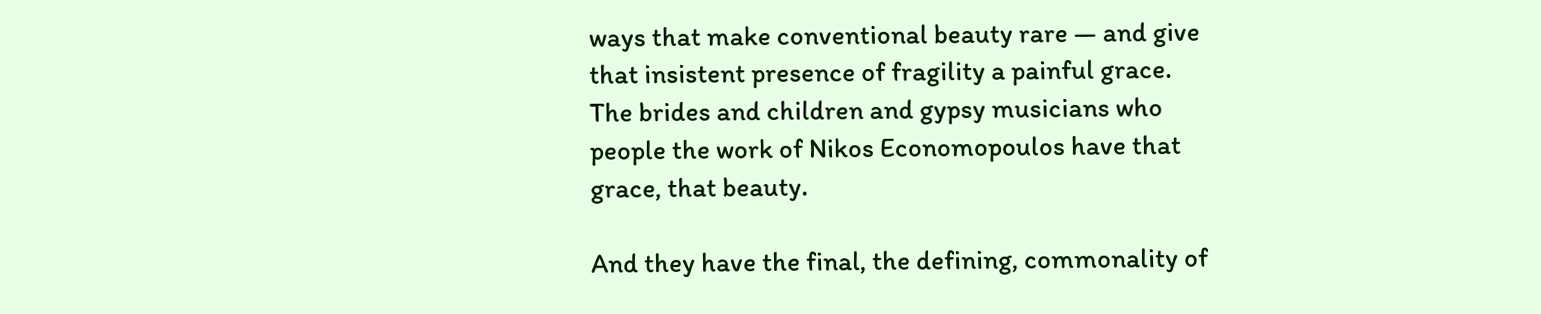ways that make conventional beauty rare — and give that insistent presence of fragility a painful grace. The brides and children and gypsy musicians who people the work of Nikos Economopoulos have that grace, that beauty.

And they have the final, the defining, commonality of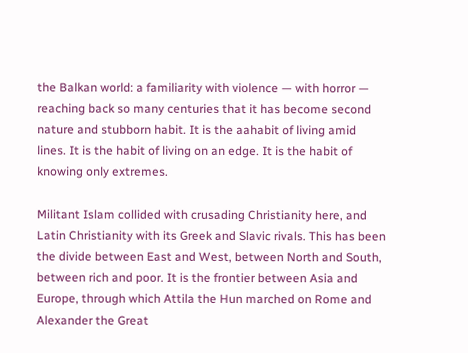the Balkan world: a familiarity with violence — with horror — reaching back so many centuries that it has become second nature and stubborn habit. It is the aahabit of living amid lines. It is the habit of living on an edge. It is the habit of knowing only extremes.

Militant Islam collided with crusading Christianity here, and Latin Christianity with its Greek and Slavic rivals. This has been the divide between East and West, between North and South, between rich and poor. It is the frontier between Asia and Europe, through which Attila the Hun marched on Rome and Alexander the Great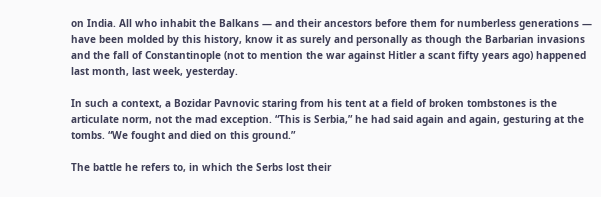on India. All who inhabit the Balkans — and their ancestors before them for numberless generations — have been molded by this history, know it as surely and personally as though the Barbarian invasions and the fall of Constantinople (not to mention the war against Hitler a scant fifty years ago) happened last month, last week, yesterday.

In such a context, a Bozidar Pavnovic staring from his tent at a field of broken tombstones is the articulate norm, not the mad exception. “This is Serbia,” he had said again and again, gesturing at the tombs. “We fought and died on this ground.”

The battle he refers to, in which the Serbs lost their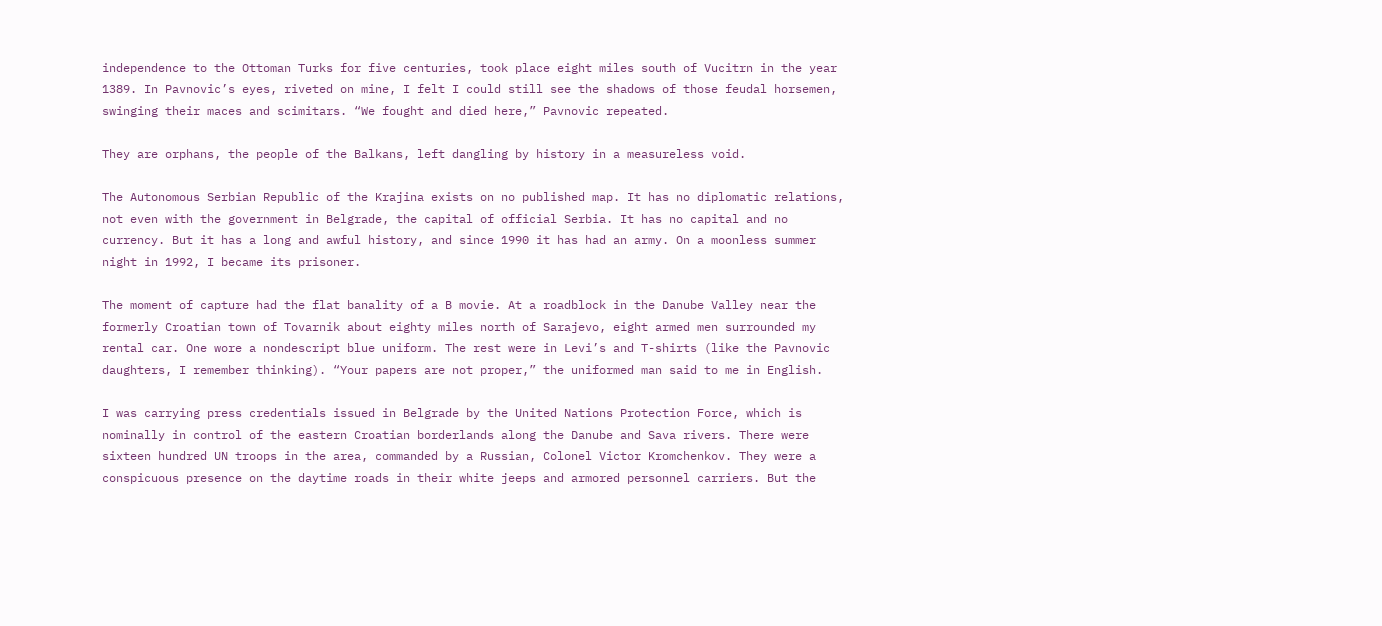independence to the Ottoman Turks for five centuries, took place eight miles south of Vucitrn in the year 1389. In Pavnovic’s eyes, riveted on mine, I felt I could still see the shadows of those feudal horsemen, swinging their maces and scimitars. “We fought and died here,” Pavnovic repeated.

They are orphans, the people of the Balkans, left dangling by history in a measureless void.

The Autonomous Serbian Republic of the Krajina exists on no published map. It has no diplomatic relations, not even with the government in Belgrade, the capital of official Serbia. It has no capital and no currency. But it has a long and awful history, and since 1990 it has had an army. On a moonless summer night in 1992, I became its prisoner.

The moment of capture had the flat banality of a B movie. At a roadblock in the Danube Valley near the formerly Croatian town of Tovarnik about eighty miles north of Sarajevo, eight armed men surrounded my rental car. One wore a nondescript blue uniform. The rest were in Levi’s and T-shirts (like the Pavnovic daughters, I remember thinking). “Your papers are not proper,” the uniformed man said to me in English.

I was carrying press credentials issued in Belgrade by the United Nations Protection Force, which is nominally in control of the eastern Croatian borderlands along the Danube and Sava rivers. There were sixteen hundred UN troops in the area, commanded by a Russian, Colonel Victor Kromchenkov. They were a conspicuous presence on the daytime roads in their white jeeps and armored personnel carriers. But the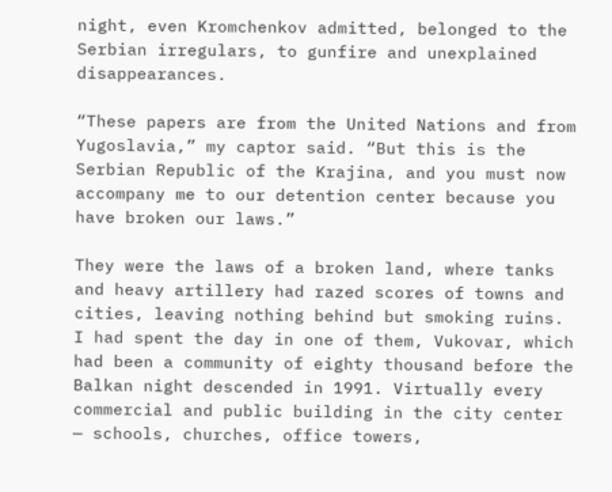night, even Kromchenkov admitted, belonged to the Serbian irregulars, to gunfire and unexplained disappearances.

“These papers are from the United Nations and from Yugoslavia,” my captor said. “But this is the Serbian Republic of the Krajina, and you must now accompany me to our detention center because you have broken our laws.”

They were the laws of a broken land, where tanks and heavy artillery had razed scores of towns and cities, leaving nothing behind but smoking ruins. I had spent the day in one of them, Vukovar, which had been a community of eighty thousand before the Balkan night descended in 1991. Virtually every commercial and public building in the city center — schools, churches, office towers,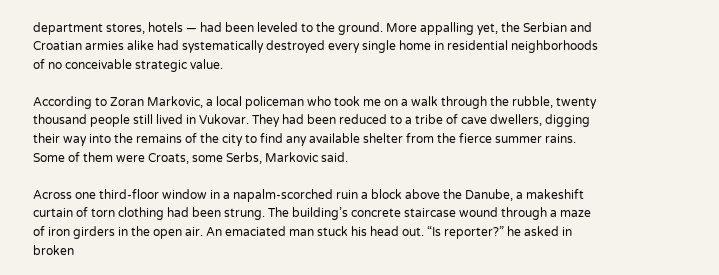department stores, hotels — had been leveled to the ground. More appalling yet, the Serbian and Croatian armies alike had systematically destroyed every single home in residential neighborhoods of no conceivable strategic value.

According to Zoran Markovic, a local policeman who took me on a walk through the rubble, twenty thousand people still lived in Vukovar. They had been reduced to a tribe of cave dwellers, digging their way into the remains of the city to find any available shelter from the fierce summer rains. Some of them were Croats, some Serbs, Markovic said.

Across one third-floor window in a napalm-scorched ruin a block above the Danube, a makeshift curtain of torn clothing had been strung. The building’s concrete staircase wound through a maze of iron girders in the open air. An emaciated man stuck his head out. “Is reporter?” he asked in broken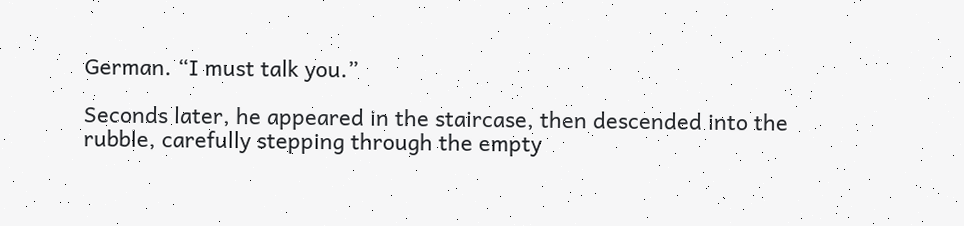German. “I must talk you.”

Seconds later, he appeared in the staircase, then descended into the rubble, carefully stepping through the empty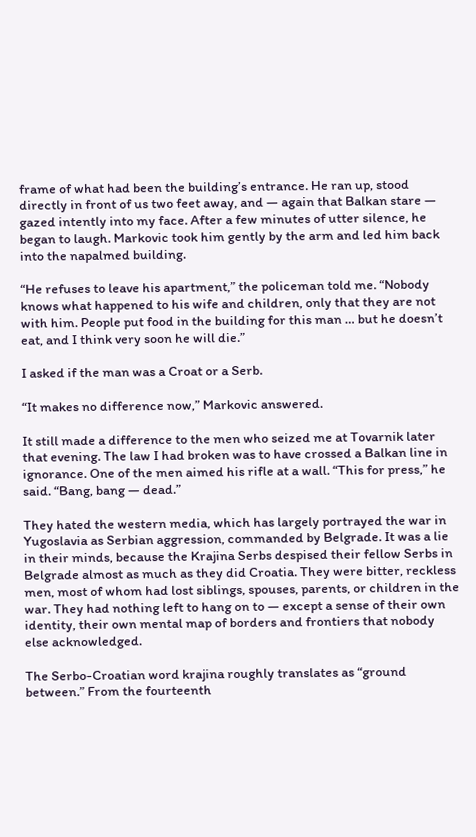frame of what had been the building’s entrance. He ran up, stood directly in front of us two feet away, and — again that Balkan stare — gazed intently into my face. After a few minutes of utter silence, he began to laugh. Markovic took him gently by the arm and led him back into the napalmed building.

“He refuses to leave his apartment,” the policeman told me. “Nobody knows what happened to his wife and children, only that they are not with him. People put food in the building for this man … but he doesn’t eat, and I think very soon he will die.”

I asked if the man was a Croat or a Serb.

“It makes no difference now,” Markovic answered.

It still made a difference to the men who seized me at Tovarnik later that evening. The law I had broken was to have crossed a Balkan line in ignorance. One of the men aimed his rifle at a wall. “This for press,” he said. “Bang, bang — dead.”

They hated the western media, which has largely portrayed the war in Yugoslavia as Serbian aggression, commanded by Belgrade. It was a lie in their minds, because the Krajina Serbs despised their fellow Serbs in Belgrade almost as much as they did Croatia. They were bitter, reckless men, most of whom had lost siblings, spouses, parents, or children in the war. They had nothing left to hang on to — except a sense of their own identity, their own mental map of borders and frontiers that nobody else acknowledged.

The Serbo-Croatian word krajina roughly translates as “ground between.” From the fourteenth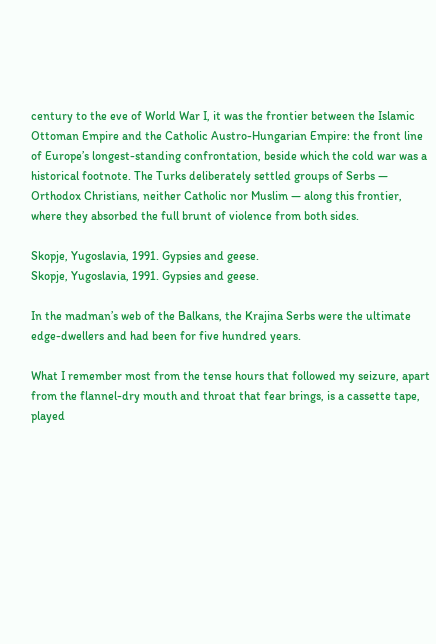century to the eve of World War I, it was the frontier between the Islamic Ottoman Empire and the Catholic Austro-Hungarian Empire: the front line of Europe’s longest-standing confrontation, beside which the cold war was a historical footnote. The Turks deliberately settled groups of Serbs — Orthodox Christians, neither Catholic nor Muslim — along this frontier, where they absorbed the full brunt of violence from both sides.

Skopje, Yugoslavia, 1991. Gypsies and geese.
Skopje, Yugoslavia, 1991. Gypsies and geese.

In the madman’s web of the Balkans, the Krajina Serbs were the ultimate edge-dwellers and had been for five hundred years.

What I remember most from the tense hours that followed my seizure, apart from the flannel-dry mouth and throat that fear brings, is a cassette tape, played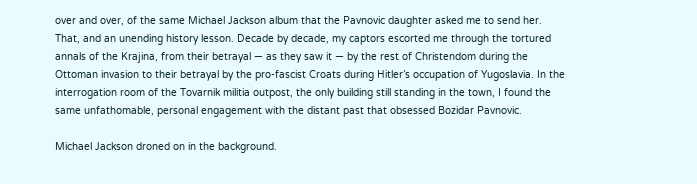over and over, of the same Michael Jackson album that the Pavnovic daughter asked me to send her. That, and an unending history lesson. Decade by decade, my captors escorted me through the tortured annals of the Krajina, from their betrayal — as they saw it — by the rest of Christendom during the Ottoman invasion to their betrayal by the pro-fascist Croats during Hitler’s occupation of Yugoslavia. In the interrogation room of the Tovarnik militia outpost, the only building still standing in the town, I found the same unfathomable, personal engagement with the distant past that obsessed Bozidar Pavnovic.

Michael Jackson droned on in the background.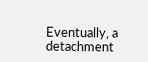Eventually, a detachment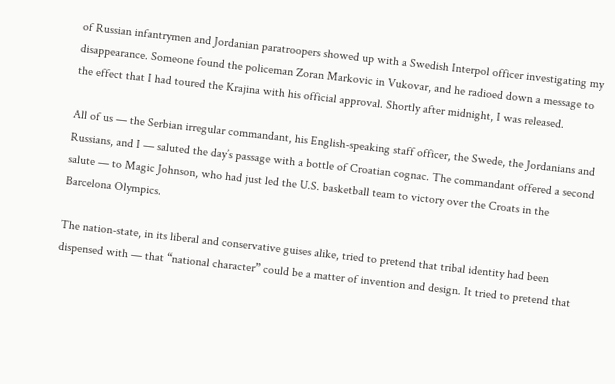of Russian infantrymen and Jordanian paratroopers showed up with a Swedish Interpol officer investigating my disappearance. Someone found the policeman Zoran Markovic in Vukovar, and he radioed down a message to the effect that I had toured the Krajina with his official approval. Shortly after midnight, I was released.

All of us — the Serbian irregular commandant, his English-speaking staff officer, the Swede, the Jordanians and Russians, and I — saluted the day’s passage with a bottle of Croatian cognac. The commandant offered a second salute — to Magic Johnson, who had just led the U.S. basketball team to victory over the Croats in the Barcelona Olympics.

The nation-state, in its liberal and conservative guises alike, tried to pretend that tribal identity had been dispensed with — that “national character” could be a matter of invention and design. It tried to pretend that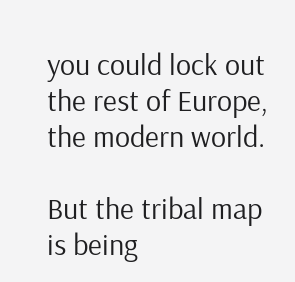you could lock out the rest of Europe, the modern world.

But the tribal map is being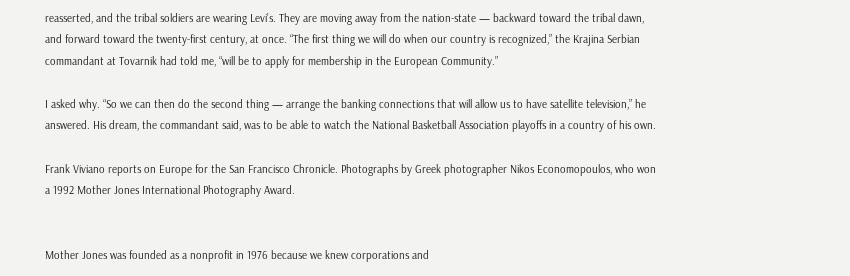reasserted, and the tribal soldiers are wearing Levi’s. They are moving away from the nation-state — backward toward the tribal dawn, and forward toward the twenty-first century, at once. “The first thing we will do when our country is recognized,” the Krajina Serbian commandant at Tovarnik had told me, “will be to apply for membership in the European Community.”

I asked why. “So we can then do the second thing — arrange the banking connections that will allow us to have satellite television,” he answered. His dream, the commandant said, was to be able to watch the National Basketball Association playoffs in a country of his own.

Frank Viviano reports on Europe for the San Francisco Chronicle. Photographs by Greek photographer Nikos Economopoulos, who won a 1992 Mother Jones International Photography Award.


Mother Jones was founded as a nonprofit in 1976 because we knew corporations and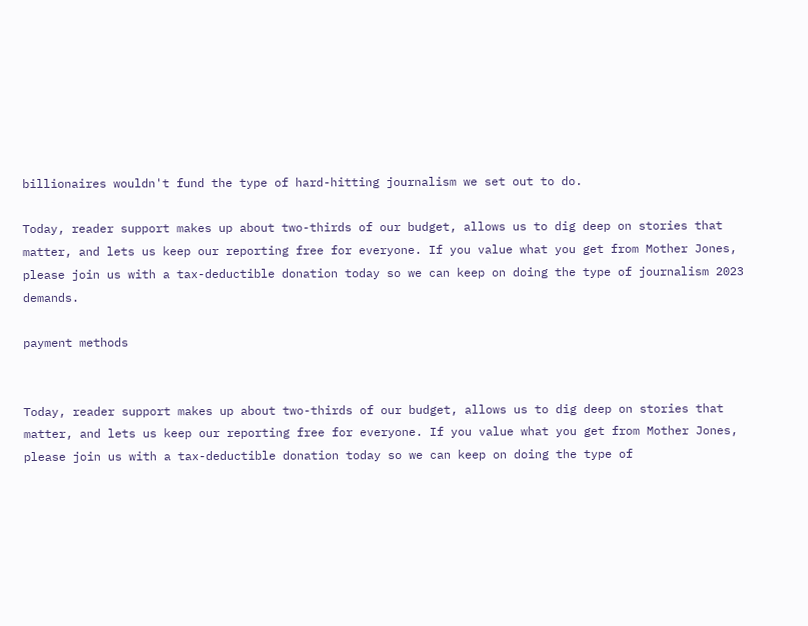billionaires wouldn't fund the type of hard-hitting journalism we set out to do.

Today, reader support makes up about two-thirds of our budget, allows us to dig deep on stories that matter, and lets us keep our reporting free for everyone. If you value what you get from Mother Jones, please join us with a tax-deductible donation today so we can keep on doing the type of journalism 2023 demands.

payment methods


Today, reader support makes up about two-thirds of our budget, allows us to dig deep on stories that matter, and lets us keep our reporting free for everyone. If you value what you get from Mother Jones, please join us with a tax-deductible donation today so we can keep on doing the type of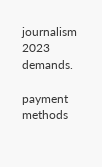journalism 2023 demands.

payment methods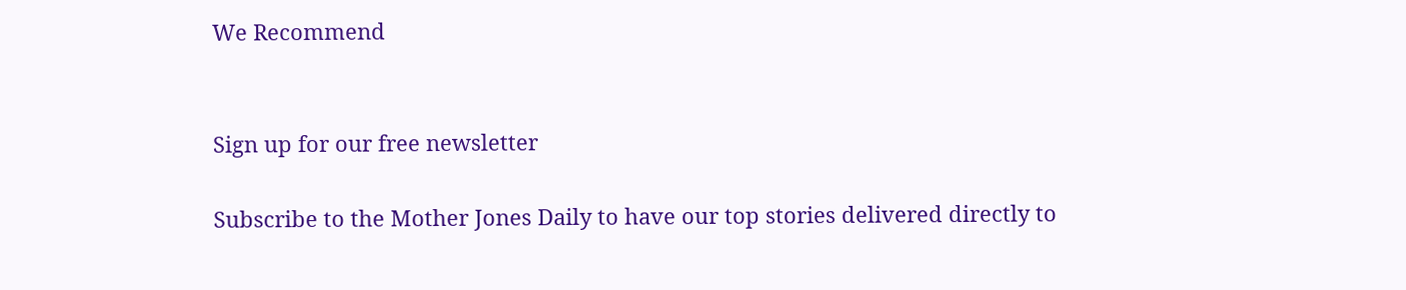We Recommend


Sign up for our free newsletter

Subscribe to the Mother Jones Daily to have our top stories delivered directly to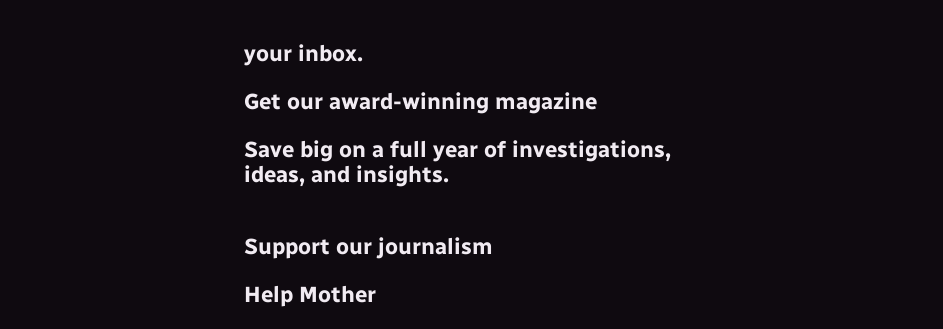your inbox.

Get our award-winning magazine

Save big on a full year of investigations, ideas, and insights.


Support our journalism

Help Mother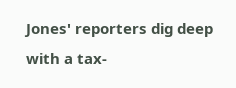Jones' reporters dig deep with a tax-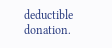deductible donation.